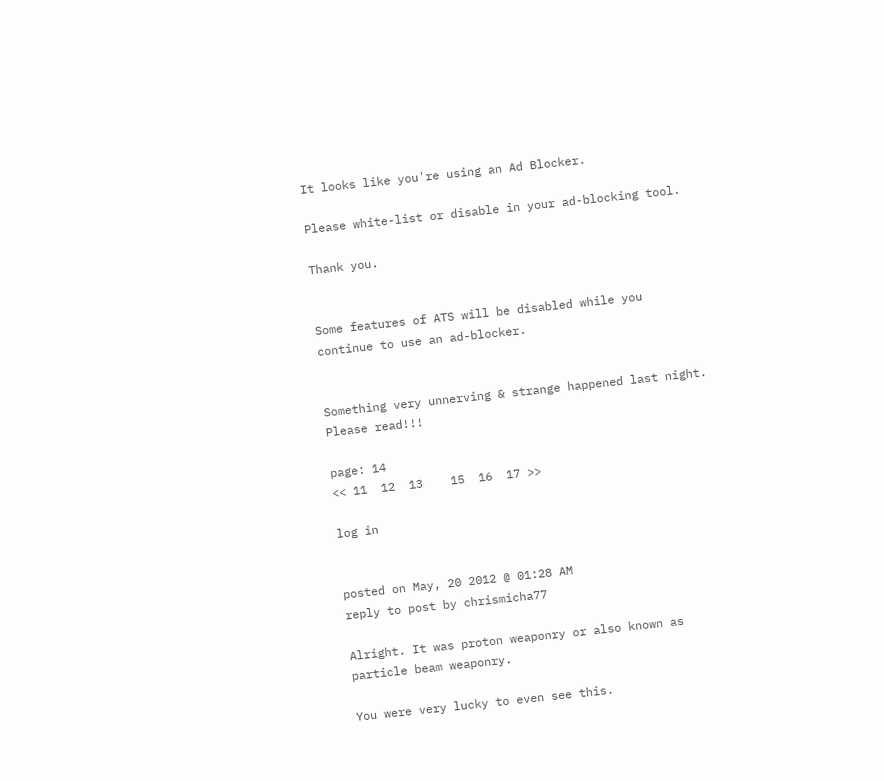It looks like you're using an Ad Blocker.

Please white-list or disable in your ad-blocking tool.

Thank you.


Some features of ATS will be disabled while you continue to use an ad-blocker.


Something very unnerving & strange happened last night. Please read!!!

page: 14
<< 11  12  13    15  16  17 >>

log in


posted on May, 20 2012 @ 01:28 AM
reply to post by chrismicha77

Alright. It was proton weaponry or also known as particle beam weaponry.

You were very lucky to even see this.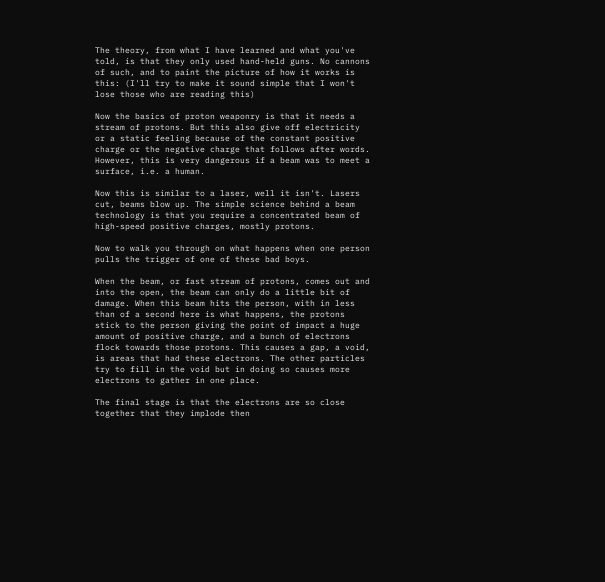The theory, from what I have learned and what you've told, is that they only used hand-held guns. No cannons of such, and to paint the picture of how it works is this: (I'll try to make it sound simple that I won't lose those who are reading this)

Now the basics of proton weaponry is that it needs a stream of protons. But this also give off electricity or a static feeling because of the constant positive charge or the negative charge that follows after words. However, this is very dangerous if a beam was to meet a surface, i.e. a human.

Now this is similar to a laser, well it isn't. Lasers cut, beams blow up. The simple science behind a beam technology is that you require a concentrated beam of high-speed positive charges, mostly protons.

Now to walk you through on what happens when one person pulls the trigger of one of these bad boys.

When the beam, or fast stream of protons, comes out and into the open, the beam can only do a little bit of damage. When this beam hits the person, with in less than of a second here is what happens, the protons stick to the person giving the point of impact a huge amount of positive charge, and a bunch of electrons flock towards those protons. This causes a gap, a void, is areas that had these electrons. The other particles try to fill in the void but in doing so causes more electrons to gather in one place.

The final stage is that the electrons are so close together that they implode then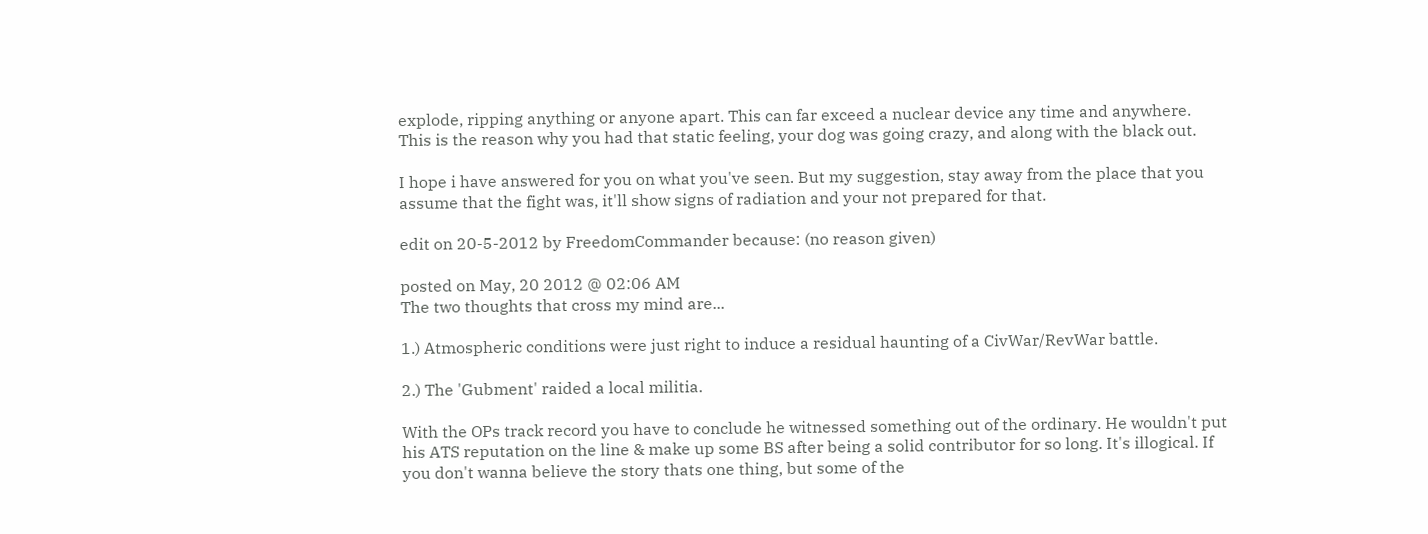explode, ripping anything or anyone apart. This can far exceed a nuclear device any time and anywhere. This is the reason why you had that static feeling, your dog was going crazy, and along with the black out.

I hope i have answered for you on what you've seen. But my suggestion, stay away from the place that you assume that the fight was, it'll show signs of radiation and your not prepared for that.

edit on 20-5-2012 by FreedomCommander because: (no reason given)

posted on May, 20 2012 @ 02:06 AM
The two thoughts that cross my mind are...

1.) Atmospheric conditions were just right to induce a residual haunting of a CivWar/RevWar battle.

2.) The 'Gubment' raided a local militia.

With the OPs track record you have to conclude he witnessed something out of the ordinary. He wouldn't put his ATS reputation on the line & make up some BS after being a solid contributor for so long. It's illogical. If you don't wanna believe the story thats one thing, but some of the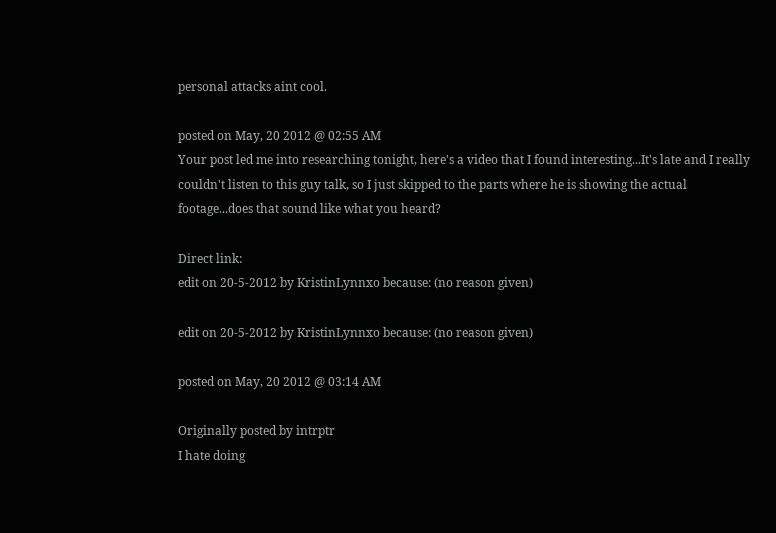personal attacks aint cool.

posted on May, 20 2012 @ 02:55 AM
Your post led me into researching tonight, here's a video that I found interesting...It's late and I really couldn't listen to this guy talk, so I just skipped to the parts where he is showing the actual footage...does that sound like what you heard?

Direct link:
edit on 20-5-2012 by KristinLynnxo because: (no reason given)

edit on 20-5-2012 by KristinLynnxo because: (no reason given)

posted on May, 20 2012 @ 03:14 AM

Originally posted by intrptr
I hate doing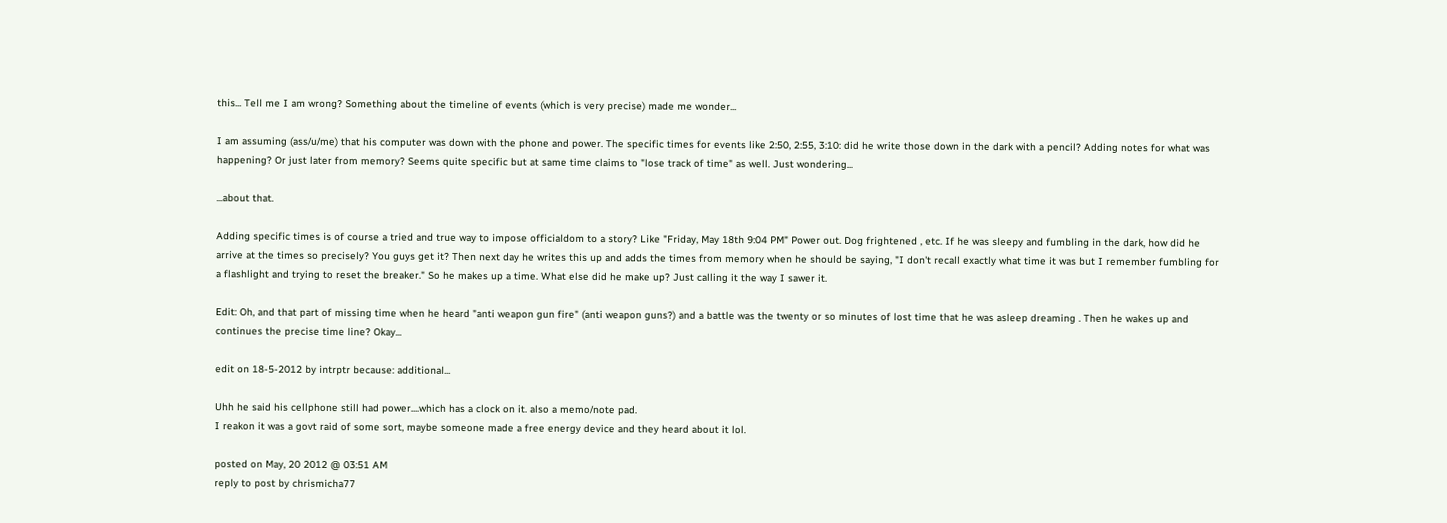this... Tell me I am wrong? Something about the timeline of events (which is very precise) made me wonder...

I am assuming (ass/u/me) that his computer was down with the phone and power. The specific times for events like 2:50, 2:55, 3:10: did he write those down in the dark with a pencil? Adding notes for what was happening? Or just later from memory? Seems quite specific but at same time claims to "lose track of time" as well. Just wondering...

...about that.

Adding specific times is of course a tried and true way to impose officialdom to a story? Like "Friday, May 18th 9:04 PM" Power out. Dog frightened , etc. If he was sleepy and fumbling in the dark, how did he arrive at the times so precisely? You guys get it? Then next day he writes this up and adds the times from memory when he should be saying, "I don't recall exactly what time it was but I remember fumbling for a flashlight and trying to reset the breaker." So he makes up a time. What else did he make up? Just calling it the way I sawer it.

Edit: Oh, and that part of missing time when he heard "anti weapon gun fire" (anti weapon guns?) and a battle was the twenty or so minutes of lost time that he was asleep dreaming . Then he wakes up and continues the precise time line? Okay...

edit on 18-5-2012 by intrptr because: additional...

Uhh he said his cellphone still had power....which has a clock on it. also a memo/note pad.
I reakon it was a govt raid of some sort, maybe someone made a free energy device and they heard about it lol.

posted on May, 20 2012 @ 03:51 AM
reply to post by chrismicha77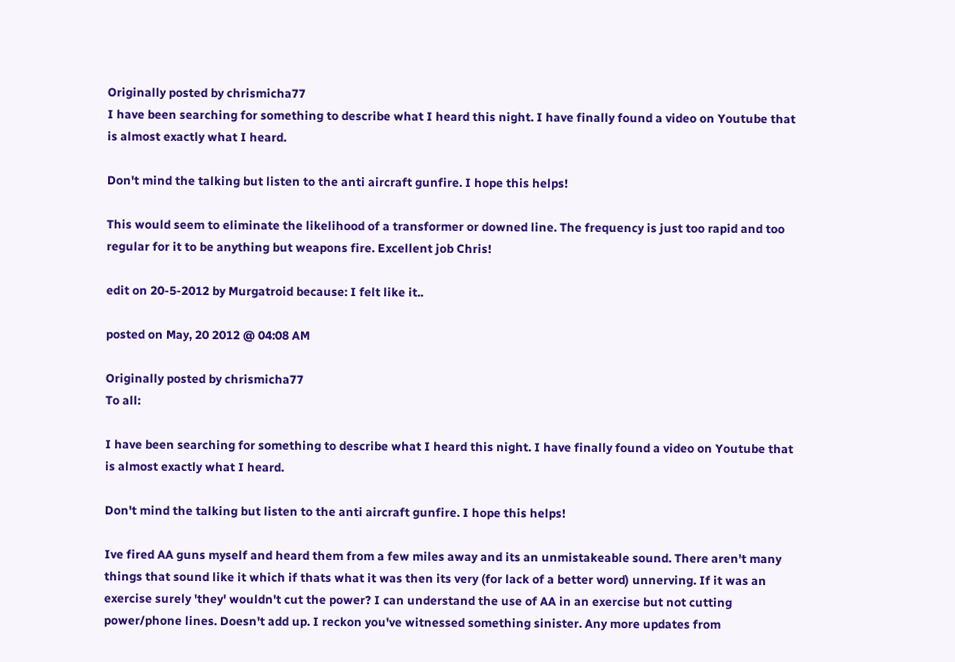Originally posted by chrismicha77
I have been searching for something to describe what I heard this night. I have finally found a video on Youtube that is almost exactly what I heard.

Don't mind the talking but listen to the anti aircraft gunfire. I hope this helps!

This would seem to eliminate the likelihood of a transformer or downed line. The frequency is just too rapid and too regular for it to be anything but weapons fire. Excellent job Chris!

edit on 20-5-2012 by Murgatroid because: I felt like it..

posted on May, 20 2012 @ 04:08 AM

Originally posted by chrismicha77
To all:

I have been searching for something to describe what I heard this night. I have finally found a video on Youtube that is almost exactly what I heard.

Don't mind the talking but listen to the anti aircraft gunfire. I hope this helps!

Ive fired AA guns myself and heard them from a few miles away and its an unmistakeable sound. There aren't many things that sound like it which if thats what it was then its very (for lack of a better word) unnerving. If it was an exercise surely 'they' wouldn't cut the power? I can understand the use of AA in an exercise but not cutting power/phone lines. Doesn't add up. I reckon you've witnessed something sinister. Any more updates from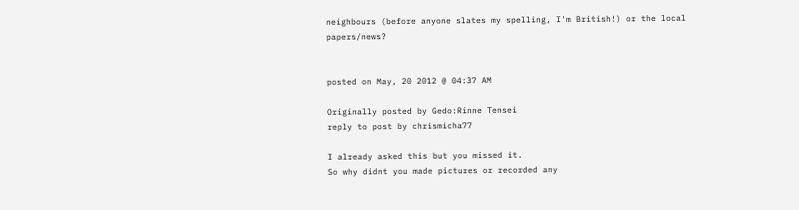neighbours (before anyone slates my spelling, I'm British!) or the local papers/news?


posted on May, 20 2012 @ 04:37 AM

Originally posted by Gedo:Rinne Tensei
reply to post by chrismicha77

I already asked this but you missed it.
So why didnt you made pictures or recorded any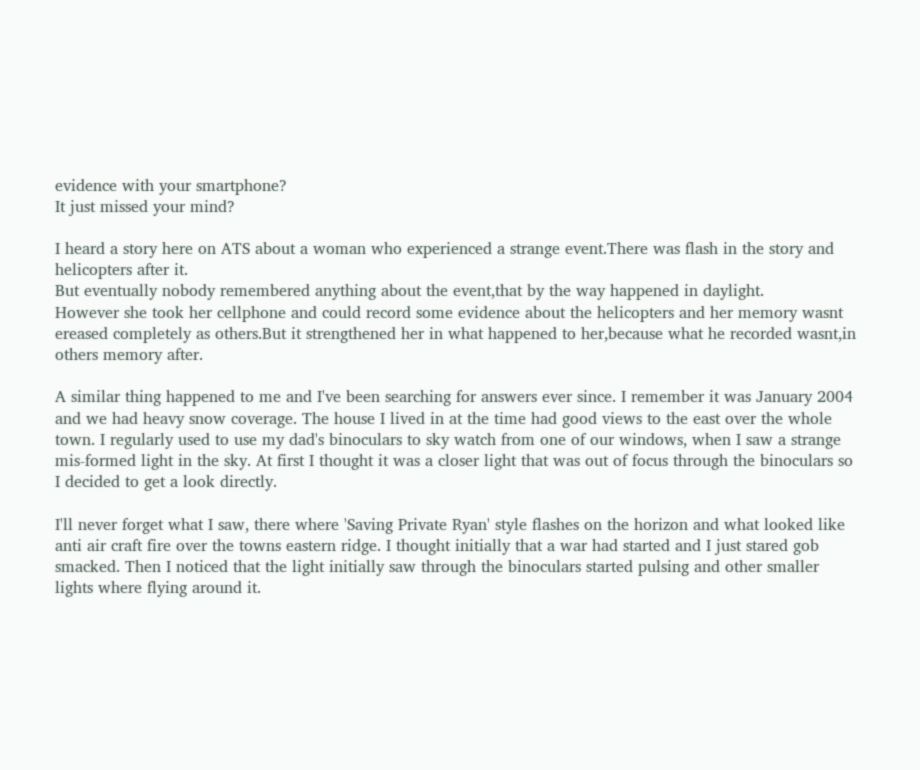evidence with your smartphone?
It just missed your mind?

I heard a story here on ATS about a woman who experienced a strange event.There was flash in the story and helicopters after it.
But eventually nobody remembered anything about the event,that by the way happened in daylight.
However she took her cellphone and could record some evidence about the helicopters and her memory wasnt ereased completely as others.But it strengthened her in what happened to her,because what he recorded wasnt,in others memory after.

A similar thing happened to me and I've been searching for answers ever since. I remember it was January 2004 and we had heavy snow coverage. The house I lived in at the time had good views to the east over the whole town. I regularly used to use my dad's binoculars to sky watch from one of our windows, when I saw a strange mis-formed light in the sky. At first I thought it was a closer light that was out of focus through the binoculars so I decided to get a look directly.

I'll never forget what I saw, there where 'Saving Private Ryan' style flashes on the horizon and what looked like anti air craft fire over the towns eastern ridge. I thought initially that a war had started and I just stared gob smacked. Then I noticed that the light initially saw through the binoculars started pulsing and other smaller lights where flying around it.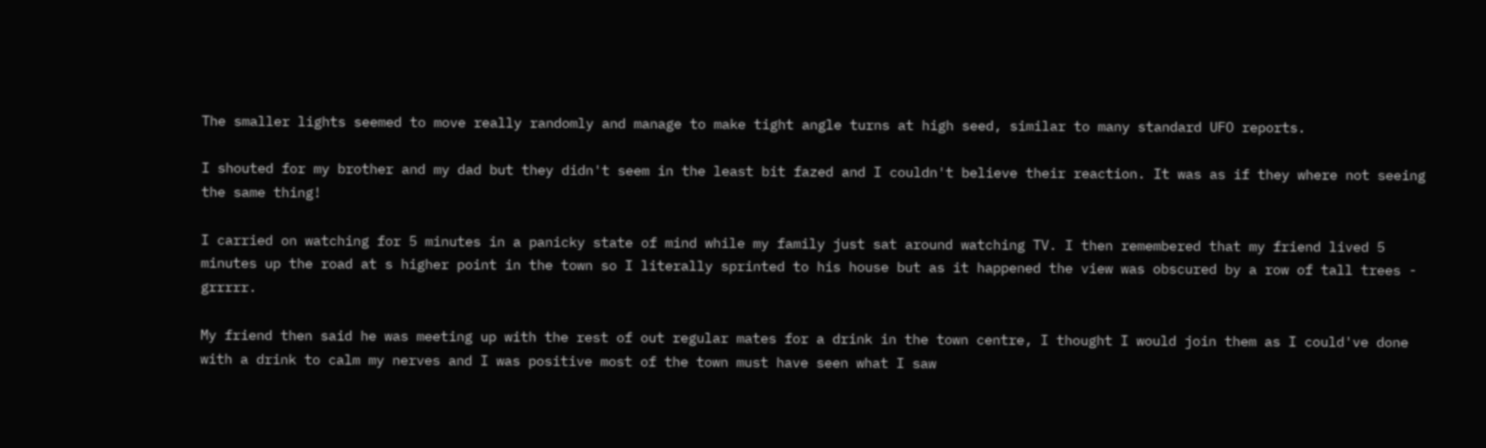The smaller lights seemed to move really randomly and manage to make tight angle turns at high seed, similar to many standard UFO reports.

I shouted for my brother and my dad but they didn't seem in the least bit fazed and I couldn't believe their reaction. It was as if they where not seeing the same thing!

I carried on watching for 5 minutes in a panicky state of mind while my family just sat around watching TV. I then remembered that my friend lived 5 minutes up the road at s higher point in the town so I literally sprinted to his house but as it happened the view was obscured by a row of tall trees - grrrrr.

My friend then said he was meeting up with the rest of out regular mates for a drink in the town centre, I thought I would join them as I could've done with a drink to calm my nerves and I was positive most of the town must have seen what I saw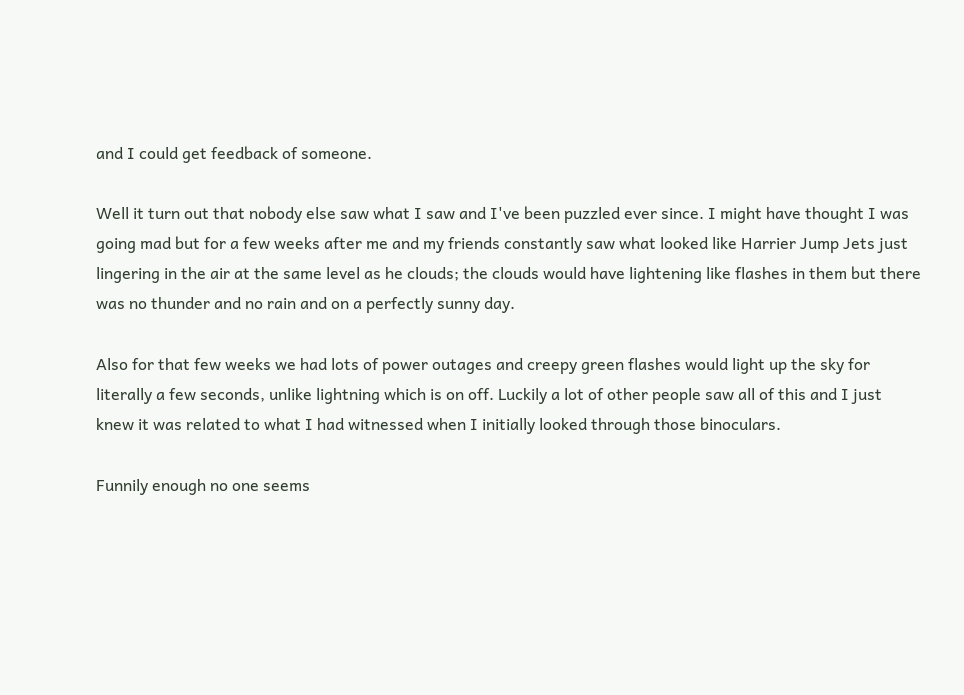and I could get feedback of someone.

Well it turn out that nobody else saw what I saw and I've been puzzled ever since. I might have thought I was going mad but for a few weeks after me and my friends constantly saw what looked like Harrier Jump Jets just lingering in the air at the same level as he clouds; the clouds would have lightening like flashes in them but there was no thunder and no rain and on a perfectly sunny day.

Also for that few weeks we had lots of power outages and creepy green flashes would light up the sky for literally a few seconds, unlike lightning which is on off. Luckily a lot of other people saw all of this and I just knew it was related to what I had witnessed when I initially looked through those binoculars.

Funnily enough no one seems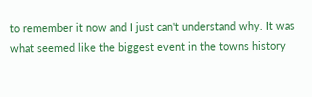to remember it now and I just can't understand why. It was what seemed like the biggest event in the towns history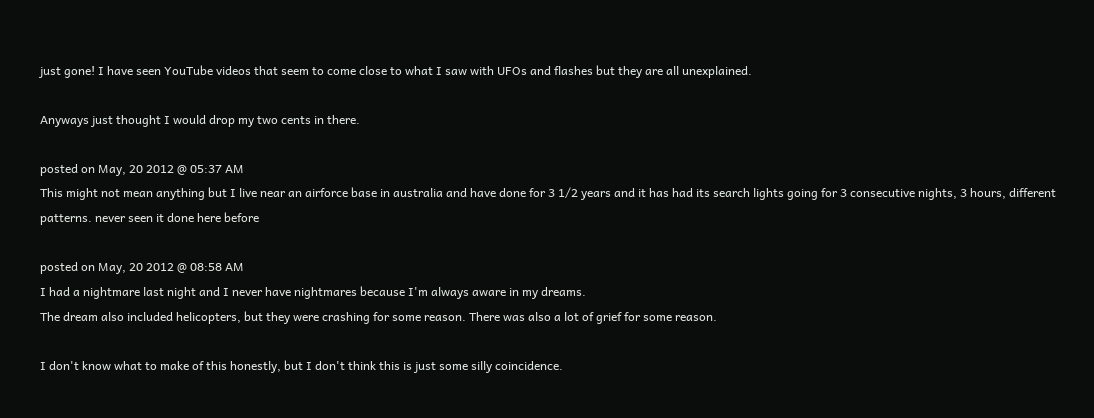just gone! I have seen YouTube videos that seem to come close to what I saw with UFOs and flashes but they are all unexplained.

Anyways just thought I would drop my two cents in there.

posted on May, 20 2012 @ 05:37 AM
This might not mean anything but I live near an airforce base in australia and have done for 3 1/2 years and it has had its search lights going for 3 consecutive nights, 3 hours, different patterns. never seen it done here before

posted on May, 20 2012 @ 08:58 AM
I had a nightmare last night and I never have nightmares because I'm always aware in my dreams.
The dream also included helicopters, but they were crashing for some reason. There was also a lot of grief for some reason.

I don't know what to make of this honestly, but I don't think this is just some silly coincidence.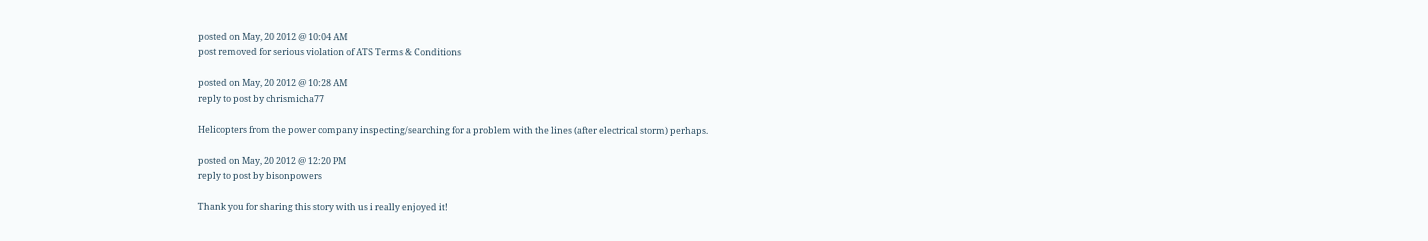posted on May, 20 2012 @ 10:04 AM
post removed for serious violation of ATS Terms & Conditions

posted on May, 20 2012 @ 10:28 AM
reply to post by chrismicha77

Helicopters from the power company inspecting/searching for a problem with the lines (after electrical storm) perhaps.

posted on May, 20 2012 @ 12:20 PM
reply to post by bisonpowers

Thank you for sharing this story with us i really enjoyed it!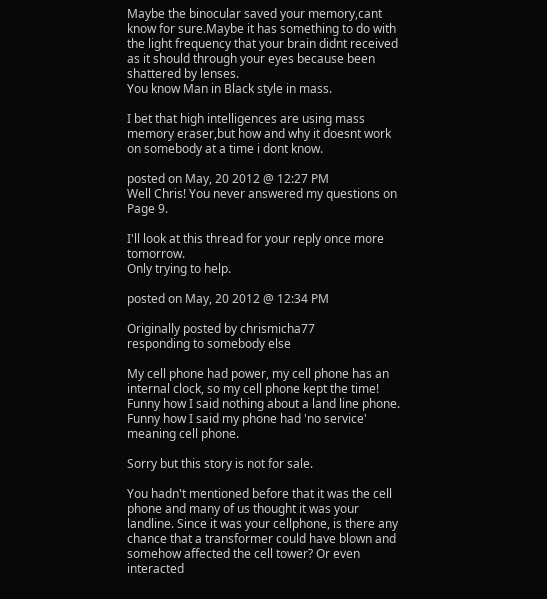Maybe the binocular saved your memory,cant know for sure.Maybe it has something to do with the light frequency that your brain didnt received as it should through your eyes because been shattered by lenses.
You know Man in Black style in mass.

I bet that high intelligences are using mass memory eraser,but how and why it doesnt work on somebody at a time i dont know.

posted on May, 20 2012 @ 12:27 PM
Well Chris! You never answered my questions on Page 9.

I'll look at this thread for your reply once more tomorrow.
Only trying to help.

posted on May, 20 2012 @ 12:34 PM

Originally posted by chrismicha77
responding to somebody else

My cell phone had power, my cell phone has an internal clock, so my cell phone kept the time! Funny how I said nothing about a land line phone. Funny how I said my phone had 'no service' meaning cell phone.

Sorry but this story is not for sale.

You hadn't mentioned before that it was the cell phone and many of us thought it was your landline. Since it was your cellphone, is there any chance that a transformer could have blown and somehow affected the cell tower? Or even interacted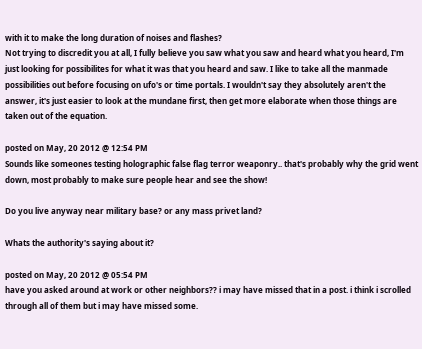with it to make the long duration of noises and flashes?
Not trying to discredit you at all, I fully believe you saw what you saw and heard what you heard, I'm just looking for possibilites for what it was that you heard and saw. I like to take all the manmade possibilities out before focusing on ufo's or time portals. I wouldn't say they absolutely aren't the answer, it's just easier to look at the mundane first, then get more elaborate when those things are taken out of the equation.

posted on May, 20 2012 @ 12:54 PM
Sounds like someones testing holographic false flag terror weaponry.. that's probably why the grid went down, most probably to make sure people hear and see the show!

Do you live anyway near military base? or any mass privet land?

Whats the authority's saying about it?

posted on May, 20 2012 @ 05:54 PM
have you asked around at work or other neighbors?? i may have missed that in a post. i think i scrolled through all of them but i may have missed some.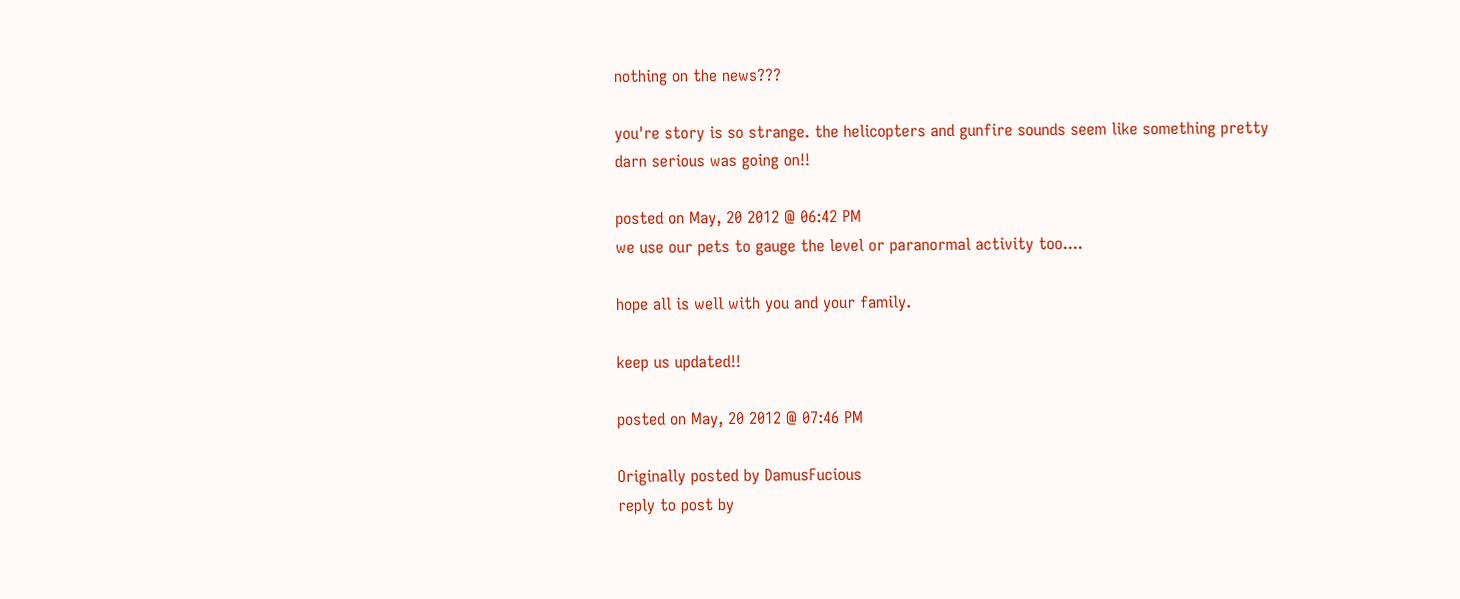nothing on the news???

you're story is so strange. the helicopters and gunfire sounds seem like something pretty darn serious was going on!!

posted on May, 20 2012 @ 06:42 PM
we use our pets to gauge the level or paranormal activity too....

hope all is well with you and your family.

keep us updated!!

posted on May, 20 2012 @ 07:46 PM

Originally posted by DamusFucious
reply to post by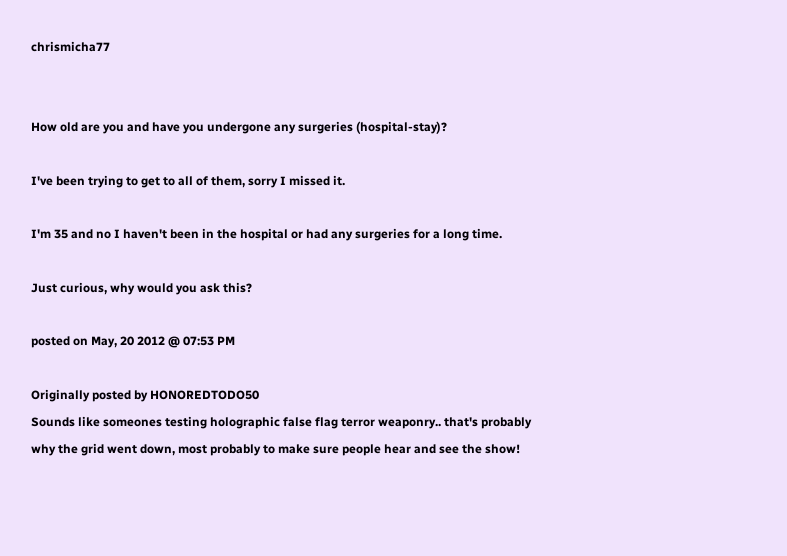chrismicha77


How old are you and have you undergone any surgeries (hospital-stay)?

I've been trying to get to all of them, sorry I missed it.

I'm 35 and no I haven't been in the hospital or had any surgeries for a long time.

Just curious, why would you ask this?

posted on May, 20 2012 @ 07:53 PM

Originally posted by HONOREDTODO50
Sounds like someones testing holographic false flag terror weaponry.. that's probably why the grid went down, most probably to make sure people hear and see the show!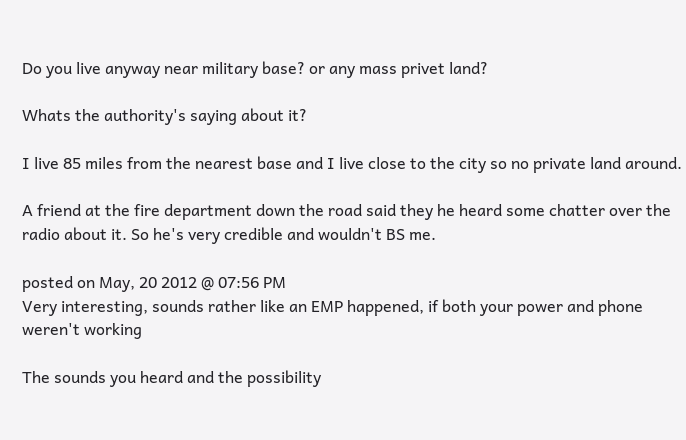Do you live anyway near military base? or any mass privet land?

Whats the authority's saying about it?

I live 85 miles from the nearest base and I live close to the city so no private land around.

A friend at the fire department down the road said they he heard some chatter over the radio about it. So he's very credible and wouldn't BS me.

posted on May, 20 2012 @ 07:56 PM
Very interesting, sounds rather like an EMP happened, if both your power and phone weren't working

The sounds you heard and the possibility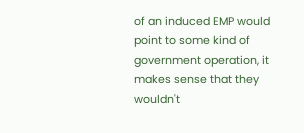of an induced EMP would point to some kind of government operation, it makes sense that they wouldn't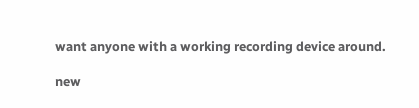want anyone with a working recording device around.

new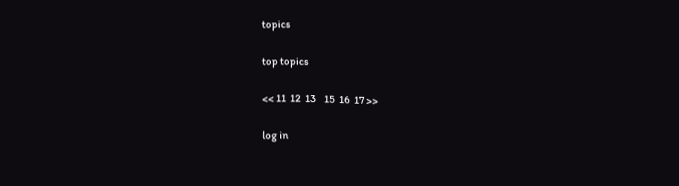topics

top topics

<< 11  12  13    15  16  17 >>

log in